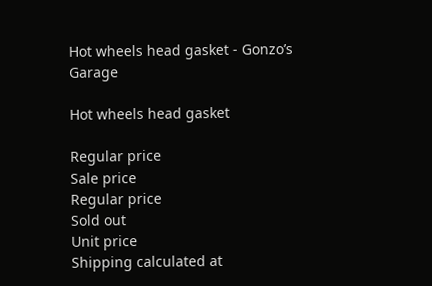Hot wheels head gasket - Gonzo’s Garage

Hot wheels head gasket

Regular price
Sale price
Regular price
Sold out
Unit price
Shipping calculated at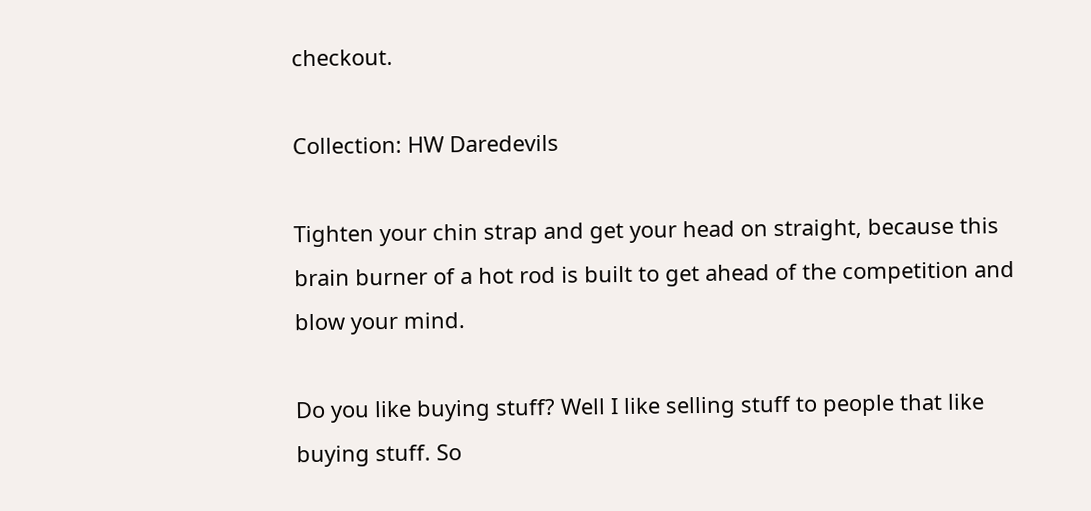checkout.

Collection: HW Daredevils

Tighten your chin strap and get your head on straight, because this brain burner of a hot rod is built to get ahead of the competition and blow your mind.

Do you like buying stuff? Well I like selling stuff to people that like buying stuff. So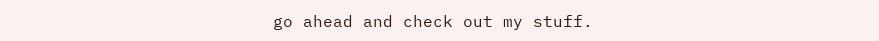go ahead and check out my stuff.